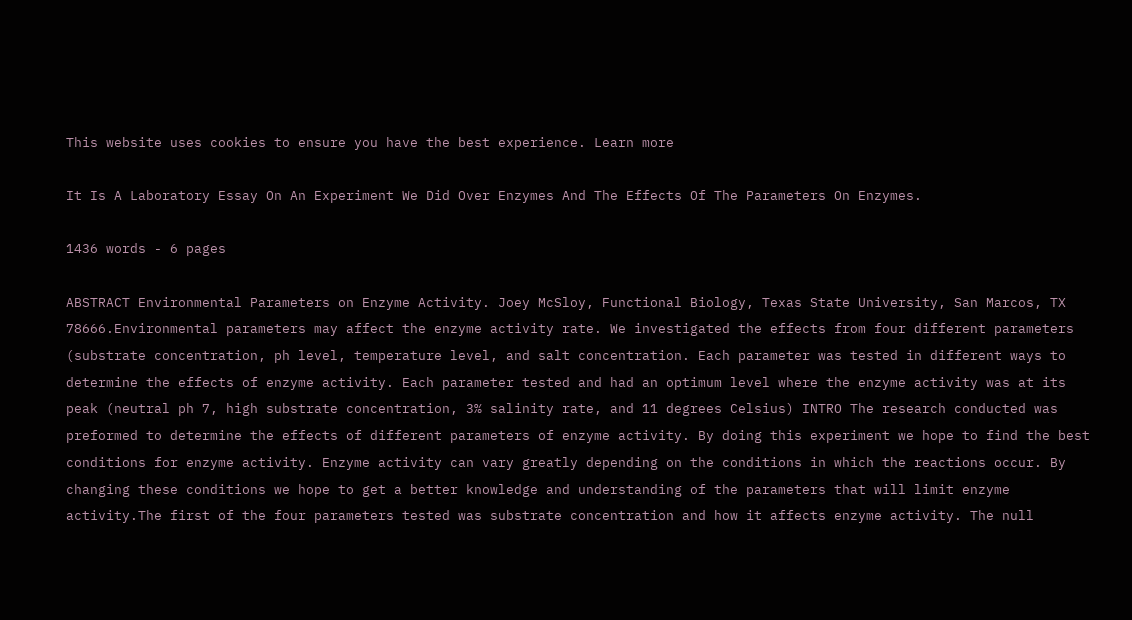This website uses cookies to ensure you have the best experience. Learn more

It Is A Laboratory Essay On An Experiment We Did Over Enzymes And The Effects Of The Parameters On Enzymes.

1436 words - 6 pages

ABSTRACT Environmental Parameters on Enzyme Activity. Joey McSloy, Functional Biology, Texas State University, San Marcos, TX 78666.Environmental parameters may affect the enzyme activity rate. We investigated the effects from four different parameters (substrate concentration, ph level, temperature level, and salt concentration. Each parameter was tested in different ways to determine the effects of enzyme activity. Each parameter tested and had an optimum level where the enzyme activity was at its peak (neutral ph 7, high substrate concentration, 3% salinity rate, and 11 degrees Celsius) INTRO The research conducted was preformed to determine the effects of different parameters of enzyme activity. By doing this experiment we hope to find the best conditions for enzyme activity. Enzyme activity can vary greatly depending on the conditions in which the reactions occur. By changing these conditions we hope to get a better knowledge and understanding of the parameters that will limit enzyme activity.The first of the four parameters tested was substrate concentration and how it affects enzyme activity. The null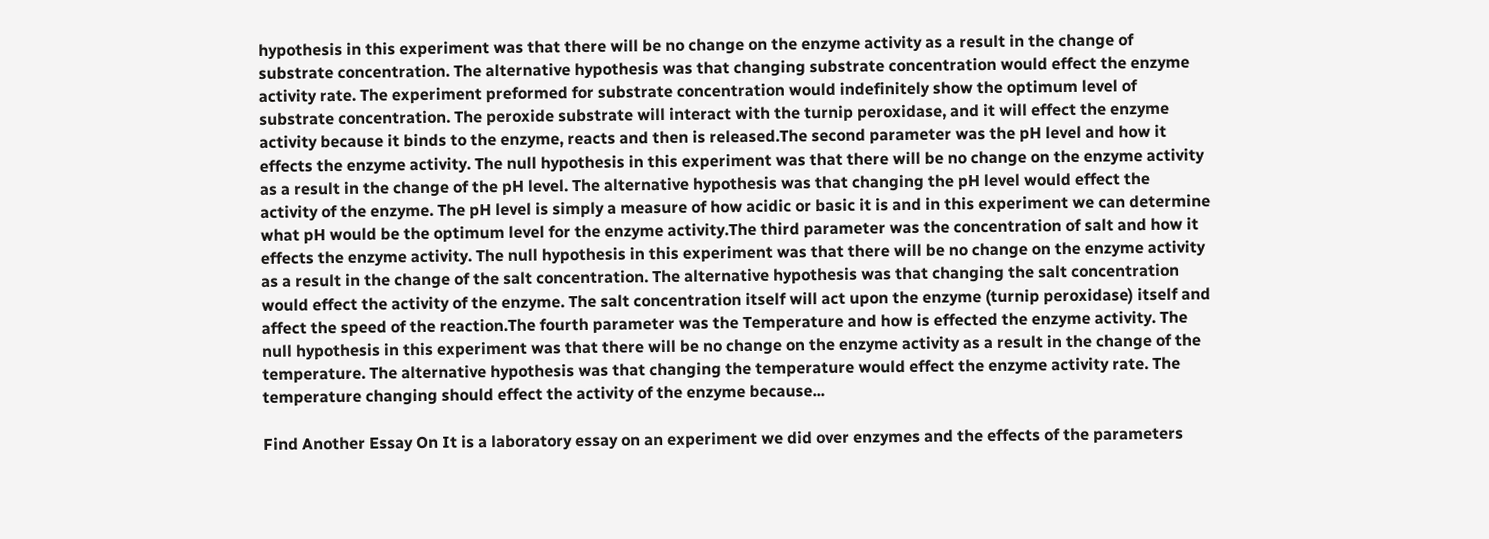hypothesis in this experiment was that there will be no change on the enzyme activity as a result in the change of substrate concentration. The alternative hypothesis was that changing substrate concentration would effect the enzyme activity rate. The experiment preformed for substrate concentration would indefinitely show the optimum level of substrate concentration. The peroxide substrate will interact with the turnip peroxidase, and it will effect the enzyme activity because it binds to the enzyme, reacts and then is released.The second parameter was the pH level and how it effects the enzyme activity. The null hypothesis in this experiment was that there will be no change on the enzyme activity as a result in the change of the pH level. The alternative hypothesis was that changing the pH level would effect the activity of the enzyme. The pH level is simply a measure of how acidic or basic it is and in this experiment we can determine what pH would be the optimum level for the enzyme activity.The third parameter was the concentration of salt and how it effects the enzyme activity. The null hypothesis in this experiment was that there will be no change on the enzyme activity as a result in the change of the salt concentration. The alternative hypothesis was that changing the salt concentration would effect the activity of the enzyme. The salt concentration itself will act upon the enzyme (turnip peroxidase) itself and affect the speed of the reaction.The fourth parameter was the Temperature and how is effected the enzyme activity. The null hypothesis in this experiment was that there will be no change on the enzyme activity as a result in the change of the temperature. The alternative hypothesis was that changing the temperature would effect the enzyme activity rate. The temperature changing should effect the activity of the enzyme because...

Find Another Essay On It is a laboratory essay on an experiment we did over enzymes and the effects of the parameters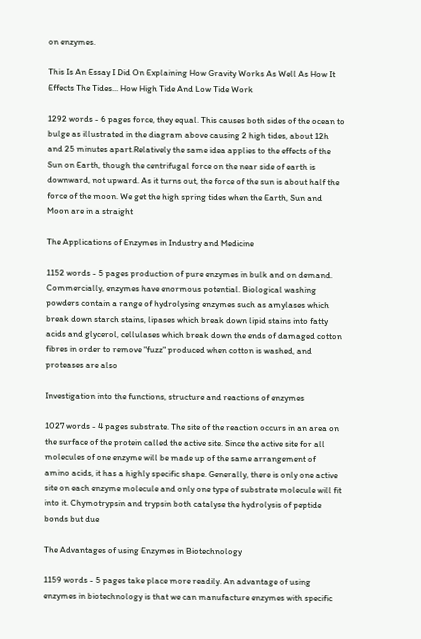on enzymes.

This Is An Essay I Did On Explaining How Gravity Works As Well As How It Effects The Tides... How High Tide And Low Tide Work

1292 words - 6 pages force, they equal. This causes both sides of the ocean to bulge as illustrated in the diagram above causing 2 high tides, about 12h and 25 minutes apart.Relatively the same idea applies to the effects of the Sun on Earth, though the centrifugal force on the near side of earth is downward, not upward. As it turns out, the force of the sun is about half the force of the moon. We get the high spring tides when the Earth, Sun and Moon are in a straight

The Applications of Enzymes in Industry and Medicine

1152 words - 5 pages production of pure enzymes in bulk and on demand. Commercially, enzymes have enormous potential. Biological washing powders contain a range of hydrolysing enzymes such as amylases which break down starch stains, lipases which break down lipid stains into fatty acids and glycerol, cellulases which break down the ends of damaged cotton fibres in order to remove "fuzz" produced when cotton is washed, and proteases are also

Investigation into the functions, structure and reactions of enzymes

1027 words - 4 pages substrate. The site of the reaction occurs in an area on the surface of the protein called the active site. Since the active site for all molecules of one enzyme will be made up of the same arrangement of amino acids, it has a highly specific shape. Generally, there is only one active site on each enzyme molecule and only one type of substrate molecule will fit into it. Chymotrypsin and trypsin both catalyse the hydrolysis of peptide bonds but due

The Advantages of using Enzymes in Biotechnology

1159 words - 5 pages take place more readily. An advantage of using enzymes in biotechnology is that we can manufacture enzymes with specific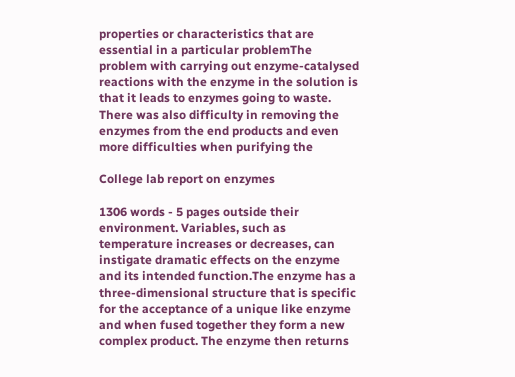properties or characteristics that are essential in a particular problemThe problem with carrying out enzyme-catalysed reactions with the enzyme in the solution is that it leads to enzymes going to waste. There was also difficulty in removing the enzymes from the end products and even more difficulties when purifying the

College lab report on enzymes

1306 words - 5 pages outside their environment. Variables, such as temperature increases or decreases, can instigate dramatic effects on the enzyme and its intended function.The enzyme has a three-dimensional structure that is specific for the acceptance of a unique like enzyme and when fused together they form a new complex product. The enzyme then returns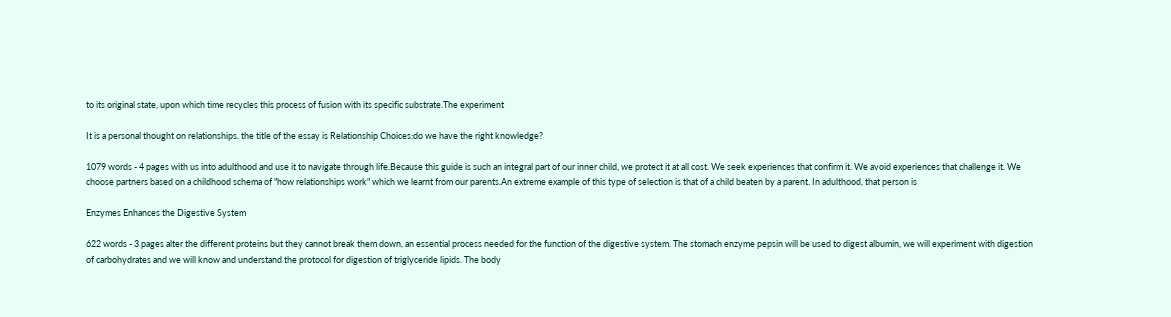to its original state, upon which time recycles this process of fusion with its specific substrate.The experiment

It is a personal thought on relationships. the title of the essay is Relationship Choices:do we have the right knowledge?

1079 words - 4 pages with us into adulthood and use it to navigate through life.Because this guide is such an integral part of our inner child, we protect it at all cost. We seek experiences that confirm it. We avoid experiences that challenge it. We choose partners based on a childhood schema of "how relationships work" which we learnt from our parents.An extreme example of this type of selection is that of a child beaten by a parent. In adulthood, that person is

Enzymes Enhances the Digestive System

622 words - 3 pages alter the different proteins but they cannot break them down, an essential process needed for the function of the digestive system. The stomach enzyme pepsin will be used to digest albumin, we will experiment with digestion of carbohydrates and we will know and understand the protocol for digestion of triglyceride lipids. The body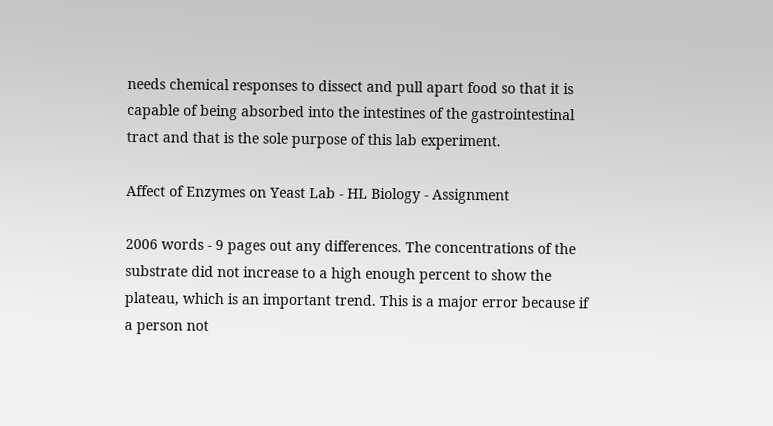needs chemical responses to dissect and pull apart food so that it is capable of being absorbed into the intestines of the gastrointestinal tract and that is the sole purpose of this lab experiment.

Affect of Enzymes on Yeast Lab - HL Biology - Assignment

2006 words - 9 pages out any differences. The concentrations of the substrate did not increase to a high enough percent to show the plateau, which is an important trend. This is a major error because if a person not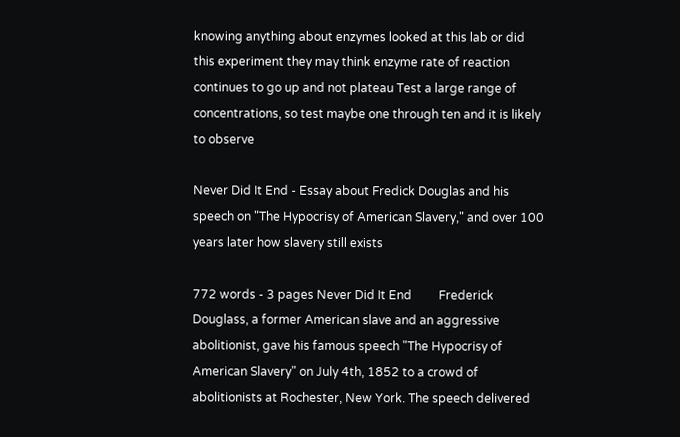knowing anything about enzymes looked at this lab or did this experiment they may think enzyme rate of reaction continues to go up and not plateau Test a large range of concentrations, so test maybe one through ten and it is likely to observe

Never Did It End - Essay about Fredick Douglas and his speech on "The Hypocrisy of American Slavery," and over 100 years later how slavery still exists

772 words - 3 pages Never Did It End         Frederick Douglass, a former American slave and an aggressive abolitionist, gave his famous speech "The Hypocrisy of American Slavery" on July 4th, 1852 to a crowd of abolitionists at Rochester, New York. The speech delivered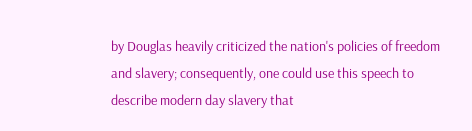by Douglas heavily criticized the nation's policies of freedom and slavery; consequently, one could use this speech to describe modern day slavery that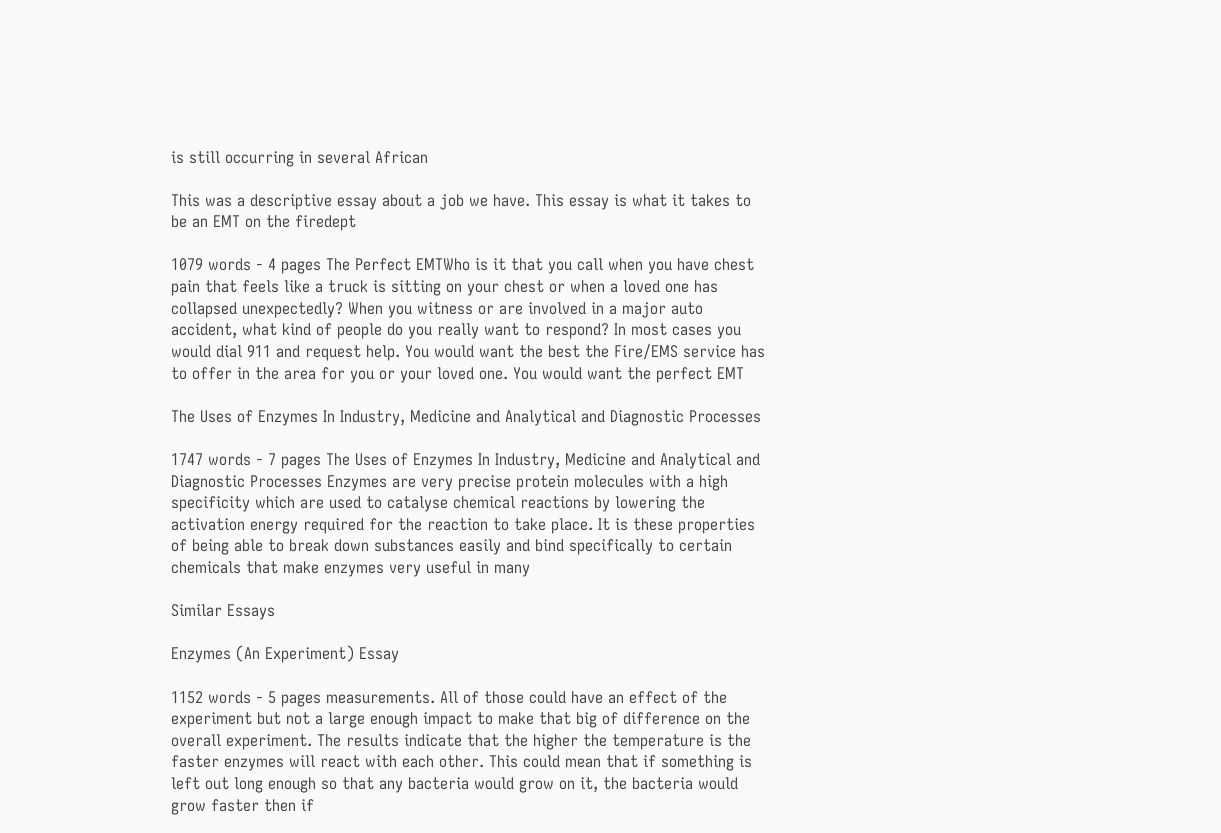is still occurring in several African

This was a descriptive essay about a job we have. This essay is what it takes to be an EMT on the firedept

1079 words - 4 pages The Perfect EMTWho is it that you call when you have chest pain that feels like a truck is sitting on your chest or when a loved one has collapsed unexpectedly? When you witness or are involved in a major auto accident, what kind of people do you really want to respond? In most cases you would dial 911 and request help. You would want the best the Fire/EMS service has to offer in the area for you or your loved one. You would want the perfect EMT

The Uses of Enzymes In Industry, Medicine and Analytical and Diagnostic Processes

1747 words - 7 pages The Uses of Enzymes In Industry, Medicine and Analytical and Diagnostic Processes Enzymes are very precise protein molecules with a high specificity which are used to catalyse chemical reactions by lowering the activation energy required for the reaction to take place. It is these properties of being able to break down substances easily and bind specifically to certain chemicals that make enzymes very useful in many

Similar Essays

Enzymes (An Experiment) Essay

1152 words - 5 pages measurements. All of those could have an effect of the experiment but not a large enough impact to make that big of difference on the overall experiment. The results indicate that the higher the temperature is the faster enzymes will react with each other. This could mean that if something is left out long enough so that any bacteria would grow on it, the bacteria would grow faster then if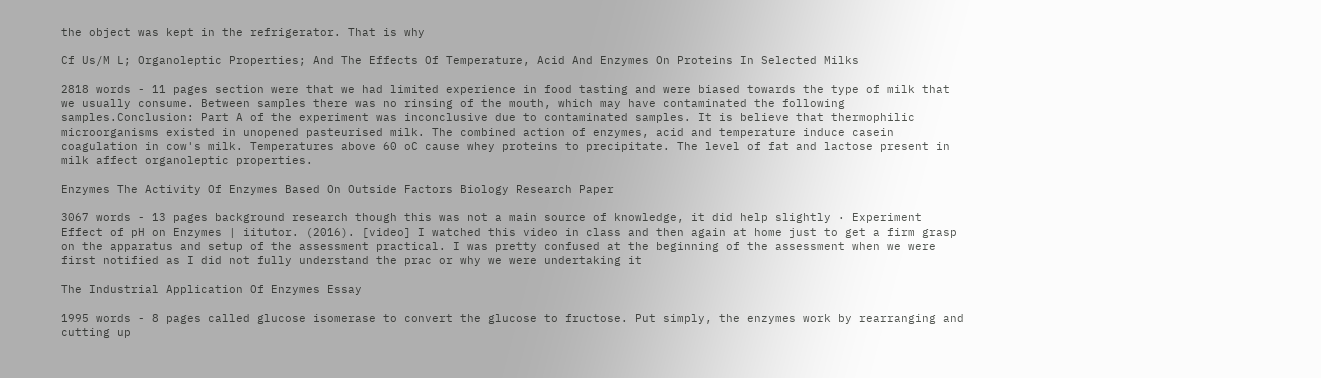the object was kept in the refrigerator. That is why

Cf Us/M L; Organoleptic Properties; And The Effects Of Temperature, Acid And Enzymes On Proteins In Selected Milks

2818 words - 11 pages section were that we had limited experience in food tasting and were biased towards the type of milk that we usually consume. Between samples there was no rinsing of the mouth, which may have contaminated the following samples.Conclusion: Part A of the experiment was inconclusive due to contaminated samples. It is believe that thermophilic microorganisms existed in unopened pasteurised milk. The combined action of enzymes, acid and temperature induce casein coagulation in cow's milk. Temperatures above 60 oC cause whey proteins to precipitate. The level of fat and lactose present in milk affect organoleptic properties.

Enzymes The Activity Of Enzymes Based On Outside Factors Biology Research Paper

3067 words - 13 pages background research though this was not a main source of knowledge, it did help slightly · Experiment Effect of pH on Enzymes | iitutor. (2016). [video] I watched this video in class and then again at home just to get a firm grasp on the apparatus and setup of the assessment practical. I was pretty confused at the beginning of the assessment when we were first notified as I did not fully understand the prac or why we were undertaking it

The Industrial Application Of Enzymes Essay

1995 words - 8 pages called glucose isomerase to convert the glucose to fructose. Put simply, the enzymes work by rearranging and cutting up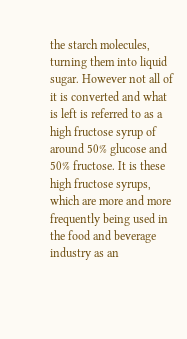the starch molecules, turning them into liquid sugar. However not all of it is converted and what is left is referred to as a high fructose syrup of around 50% glucose and 50% fructose. It is these high fructose syrups, which are more and more frequently being used in the food and beverage industry as an